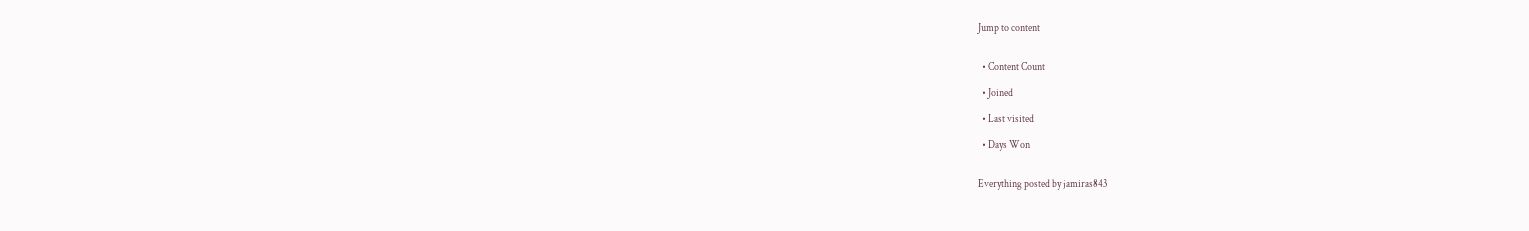Jump to content


  • Content Count

  • Joined

  • Last visited

  • Days Won


Everything posted by jamiras843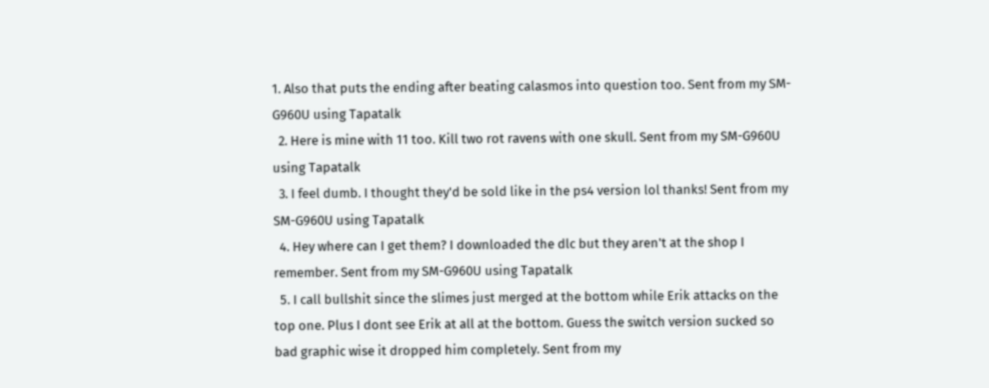1. Also that puts the ending after beating calasmos into question too. Sent from my SM-G960U using Tapatalk
  2. Here is mine with 11 too. Kill two rot ravens with one skull. Sent from my SM-G960U using Tapatalk
  3. I feel dumb. I thought they'd be sold like in the ps4 version lol thanks! Sent from my SM-G960U using Tapatalk
  4. Hey where can I get them? I downloaded the dlc but they aren't at the shop I remember. Sent from my SM-G960U using Tapatalk
  5. I call bullshit since the slimes just merged at the bottom while Erik attacks on the top one. Plus I dont see Erik at all at the bottom. Guess the switch version sucked so bad graphic wise it dropped him completely. Sent from my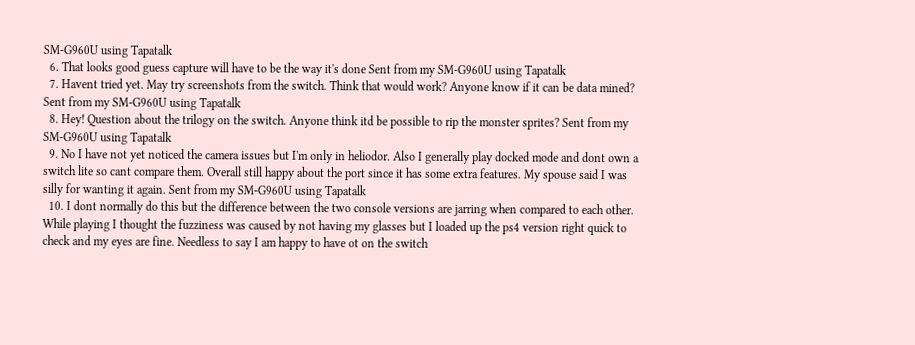SM-G960U using Tapatalk
  6. That looks good guess capture will have to be the way it's done Sent from my SM-G960U using Tapatalk
  7. Havent tried yet. May try screenshots from the switch. Think that would work? Anyone know if it can be data mined? Sent from my SM-G960U using Tapatalk
  8. Hey! Question about the trilogy on the switch. Anyone think itd be possible to rip the monster sprites? Sent from my SM-G960U using Tapatalk
  9. No I have not yet noticed the camera issues but I'm only in heliodor. Also I generally play docked mode and dont own a switch lite so cant compare them. Overall still happy about the port since it has some extra features. My spouse said I was silly for wanting it again. Sent from my SM-G960U using Tapatalk
  10. I dont normally do this but the difference between the two console versions are jarring when compared to each other. While playing I thought the fuzziness was caused by not having my glasses but I loaded up the ps4 version right quick to check and my eyes are fine. Needless to say I am happy to have ot on the switch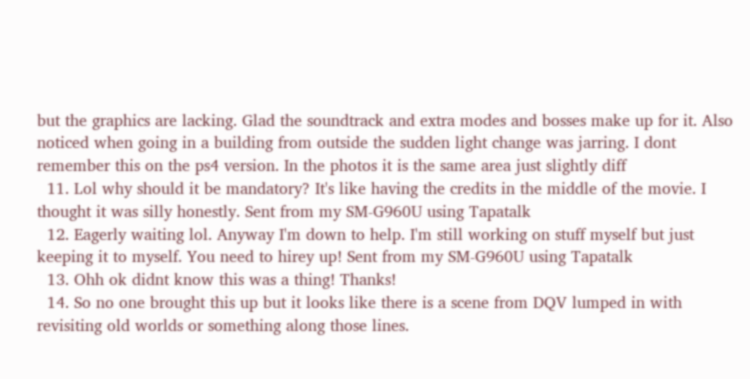but the graphics are lacking. Glad the soundtrack and extra modes and bosses make up for it. Also noticed when going in a building from outside the sudden light change was jarring. I dont remember this on the ps4 version. In the photos it is the same area just slightly diff
  11. Lol why should it be mandatory? It's like having the credits in the middle of the movie. I thought it was silly honestly. Sent from my SM-G960U using Tapatalk
  12. Eagerly waiting lol. Anyway I'm down to help. I'm still working on stuff myself but just keeping it to myself. You need to hirey up! Sent from my SM-G960U using Tapatalk
  13. Ohh ok didnt know this was a thing! Thanks!
  14. So no one brought this up but it looks like there is a scene from DQV lumped in with revisiting old worlds or something along those lines.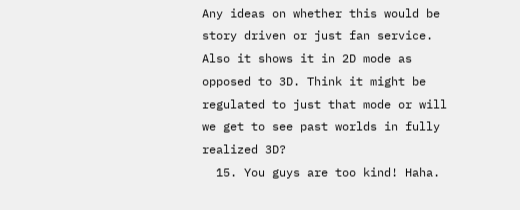Any ideas on whether this would be story driven or just fan service. Also it shows it in 2D mode as opposed to 3D. Think it might be regulated to just that mode or will we get to see past worlds in fully realized 3D?
  15. You guys are too kind! Haha.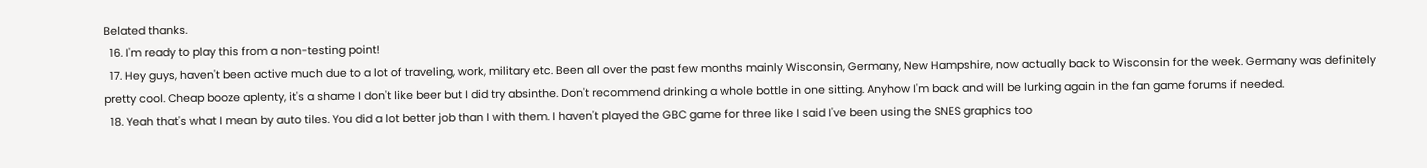Belated thanks.
  16. I'm ready to play this from a non-testing point!
  17. Hey guys, haven't been active much due to a lot of traveling, work, military etc. Been all over the past few months mainly Wisconsin, Germany, New Hampshire, now actually back to Wisconsin for the week. Germany was definitely pretty cool. Cheap booze aplenty, it's a shame I don't like beer but I did try absinthe. Don't recommend drinking a whole bottle in one sitting. Anyhow I'm back and will be lurking again in the fan game forums if needed.
  18. Yeah that's what I mean by auto tiles. You did a lot better job than I with them. I haven't played the GBC game for three like I said I've been using the SNES graphics too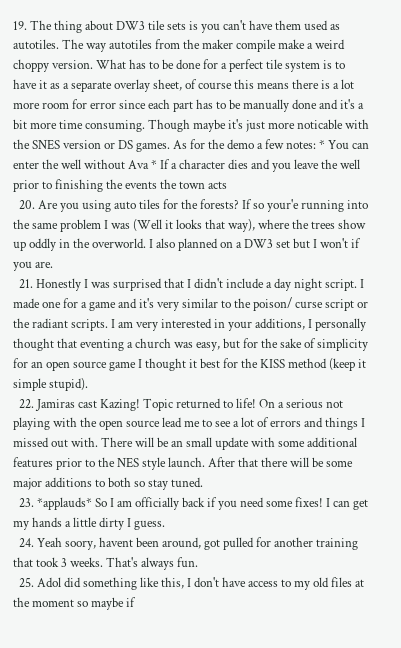19. The thing about DW3 tile sets is you can't have them used as autotiles. The way autotiles from the maker compile make a weird choppy version. What has to be done for a perfect tile system is to have it as a separate overlay sheet, of course this means there is a lot more room for error since each part has to be manually done and it's a bit more time consuming. Though maybe it's just more noticable with the SNES version or DS games. As for the demo a few notes: * You can enter the well without Ava * If a character dies and you leave the well prior to finishing the events the town acts
  20. Are you using auto tiles for the forests? If so your'e running into the same problem I was (Well it looks that way), where the trees show up oddly in the overworld. I also planned on a DW3 set but I won't if you are.
  21. Honestly I was surprised that I didn't include a day night script. I made one for a game and it's very similar to the poison/ curse script or the radiant scripts. I am very interested in your additions, I personally thought that eventing a church was easy, but for the sake of simplicity for an open source game I thought it best for the KISS method (keep it simple stupid).
  22. Jamiras cast Kazing! Topic returned to life! On a serious not playing with the open source lead me to see a lot of errors and things I missed out with. There will be an small update with some additional features prior to the NES style launch. After that there will be some major additions to both so stay tuned.
  23. *applauds* So I am officially back if you need some fixes! I can get my hands a little dirty I guess.
  24. Yeah soory, havent been around, got pulled for another training that took 3 weeks. That's always fun.
  25. Adol did something like this, I don't have access to my old files at the moment so maybe if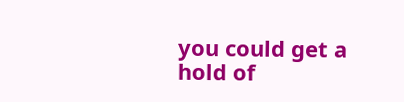you could get a hold of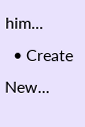him...
  • Create New...